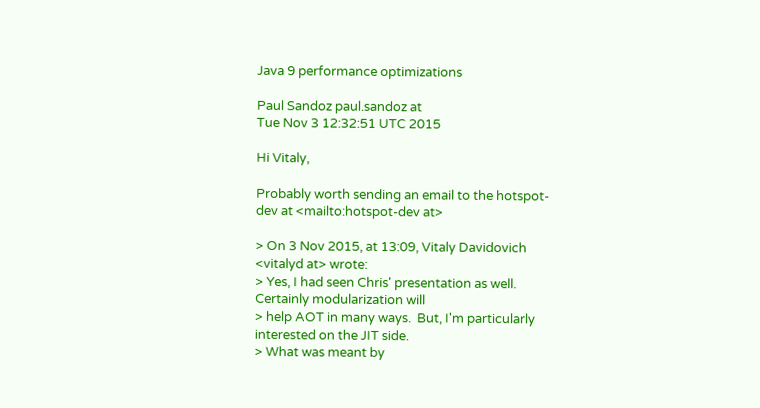Java 9 performance optimizations

Paul Sandoz paul.sandoz at
Tue Nov 3 12:32:51 UTC 2015

Hi Vitaly,

Probably worth sending an email to the hotspot-dev at <mailto:hotspot-dev at>

> On 3 Nov 2015, at 13:09, Vitaly Davidovich <vitalyd at> wrote:
> Yes, I had seen Chris' presentation as well.  Certainly modularization will
> help AOT in many ways.  But, I'm particularly interested on the JIT side.
> What was meant by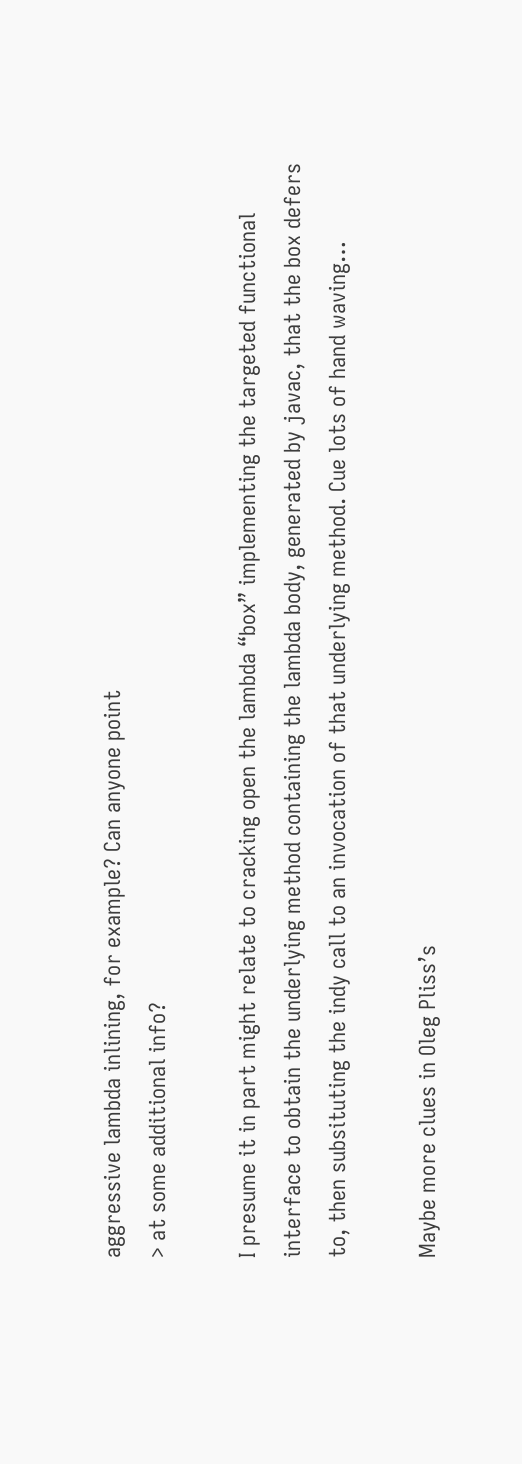aggressive lambda inlining, for example? Can anyone point
> at some additional info?

I presume it in part might relate to cracking open the lambda “box” implementing the targeted functional interface to obtain the underlying method containing the lambda body, generated by javac, that the box defers to, then subsituting the indy call to an invocation of that underlying method. Cue lots of hand waving…

Maybe more clues in Oleg Pliss’s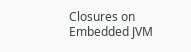Closures on Embedded JVM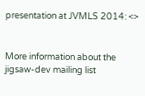presentation at JVMLS 2014: <>


More information about the jigsaw-dev mailing list